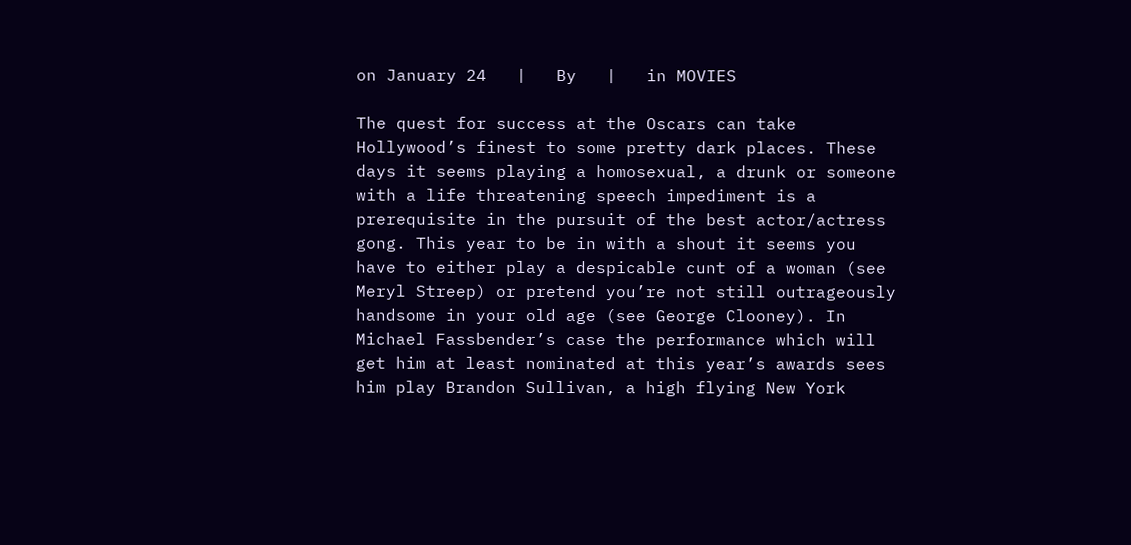on January 24   |   By   |   in MOVIES

The quest for success at the Oscars can take Hollywood’s finest to some pretty dark places. These days it seems playing a homosexual, a drunk or someone with a life threatening speech impediment is a prerequisite in the pursuit of the best actor/actress gong. This year to be in with a shout it seems you have to either play a despicable cunt of a woman (see Meryl Streep) or pretend you’re not still outrageously handsome in your old age (see George Clooney). In Michael Fassbender’s case the performance which will get him at least nominated at this year’s awards sees him play Brandon Sullivan, a high flying New York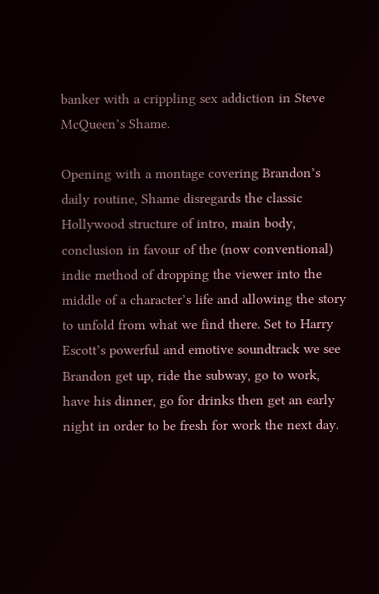banker with a crippling sex addiction in Steve McQueen’s Shame.

Opening with a montage covering Brandon’s daily routine, Shame disregards the classic Hollywood structure of intro, main body, conclusion in favour of the (now conventional) indie method of dropping the viewer into the middle of a character’s life and allowing the story to unfold from what we find there. Set to Harry Escott’s powerful and emotive soundtrack we see Brandon get up, ride the subway, go to work, have his dinner, go for drinks then get an early night in order to be fresh for work the next day.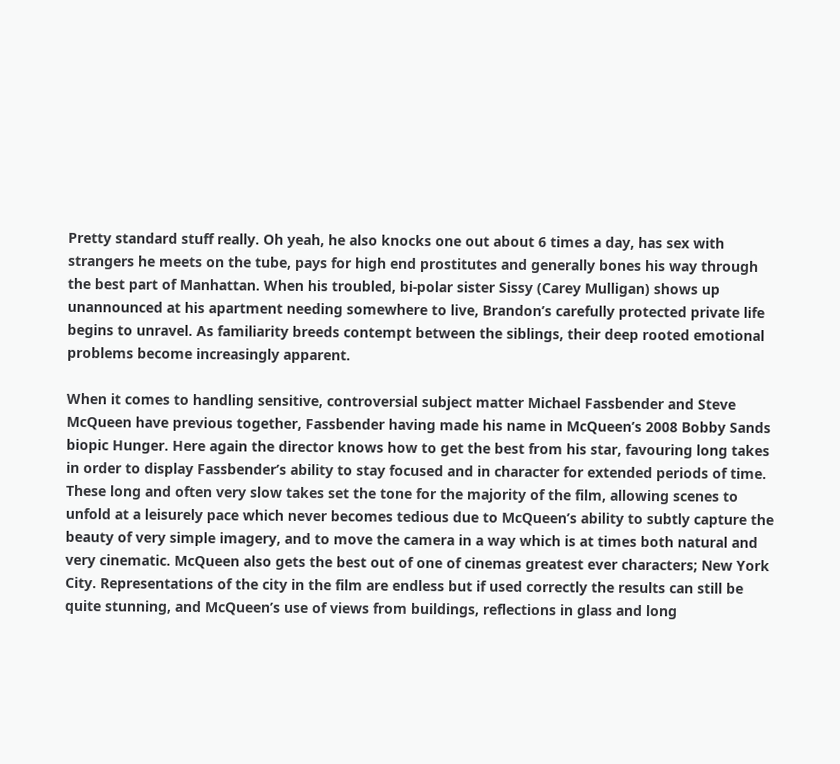Pretty standard stuff really. Oh yeah, he also knocks one out about 6 times a day, has sex with strangers he meets on the tube, pays for high end prostitutes and generally bones his way through the best part of Manhattan. When his troubled, bi-polar sister Sissy (Carey Mulligan) shows up unannounced at his apartment needing somewhere to live, Brandon’s carefully protected private life begins to unravel. As familiarity breeds contempt between the siblings, their deep rooted emotional problems become increasingly apparent.

When it comes to handling sensitive, controversial subject matter Michael Fassbender and Steve McQueen have previous together, Fassbender having made his name in McQueen’s 2008 Bobby Sands biopic Hunger. Here again the director knows how to get the best from his star, favouring long takes in order to display Fassbender’s ability to stay focused and in character for extended periods of time. These long and often very slow takes set the tone for the majority of the film, allowing scenes to unfold at a leisurely pace which never becomes tedious due to McQueen’s ability to subtly capture the beauty of very simple imagery, and to move the camera in a way which is at times both natural and very cinematic. McQueen also gets the best out of one of cinemas greatest ever characters; New York City. Representations of the city in the film are endless but if used correctly the results can still be quite stunning, and McQueen’s use of views from buildings, reflections in glass and long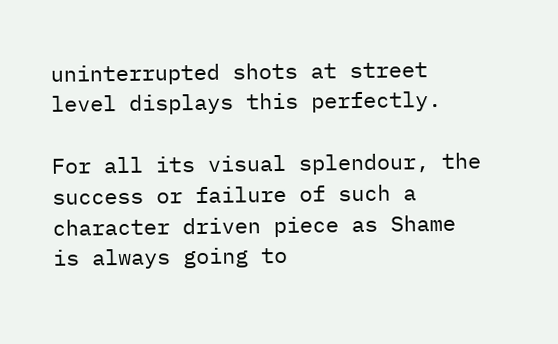uninterrupted shots at street level displays this perfectly.

For all its visual splendour, the success or failure of such a character driven piece as Shame is always going to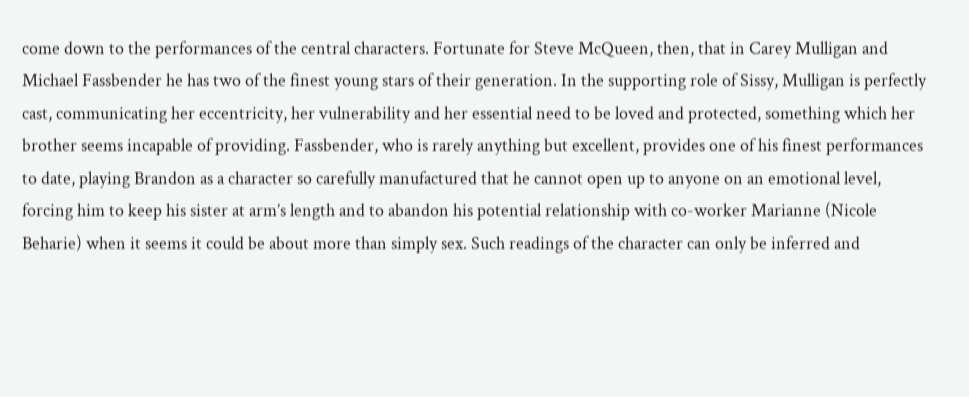come down to the performances of the central characters. Fortunate for Steve McQueen, then, that in Carey Mulligan and Michael Fassbender he has two of the finest young stars of their generation. In the supporting role of Sissy, Mulligan is perfectly cast, communicating her eccentricity, her vulnerability and her essential need to be loved and protected, something which her brother seems incapable of providing. Fassbender, who is rarely anything but excellent, provides one of his finest performances to date, playing Brandon as a character so carefully manufactured that he cannot open up to anyone on an emotional level, forcing him to keep his sister at arm’s length and to abandon his potential relationship with co-worker Marianne (Nicole Beharie) when it seems it could be about more than simply sex. Such readings of the character can only be inferred and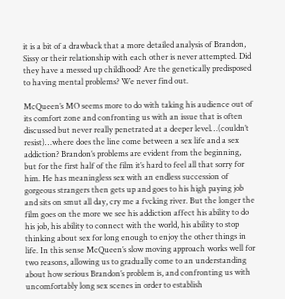it is a bit of a drawback that a more detailed analysis of Brandon, Sissy or their relationship with each other is never attempted. Did they have a messed up childhood? Are the genetically predisposed to having mental problems? We never find out.

McQueen’s MO seems more to do with taking his audience out of its comfort zone and confronting us with an issue that is often discussed but never really penetrated at a deeper level…(couldn’t resist)…where does the line come between a sex life and a sex addiction? Brandon’s problems are evident from the beginning, but for the first half of the film it’s hard to feel all that sorry for him. He has meaningless sex with an endless succession of gorgeous strangers then gets up and goes to his high paying job and sits on smut all day, cry me a fvcking river. But the longer the film goes on the more we see his addiction affect his ability to do his job, his ability to connect with the world, his ability to stop thinking about sex for long enough to enjoy the other things in life. In this sense McQueen’s slow moving approach works well for two reasons, allowing us to gradually come to an understanding about how serious Brandon’s problem is, and confronting us with uncomfortably long sex scenes in order to establish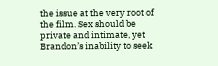the issue at the very root of the film. Sex should be private and intimate, yet Brandon’s inability to seek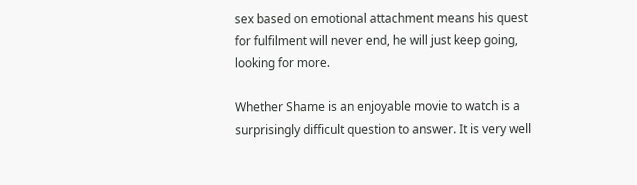sex based on emotional attachment means his quest for fulfilment will never end, he will just keep going, looking for more.

Whether Shame is an enjoyable movie to watch is a surprisingly difficult question to answer. It is very well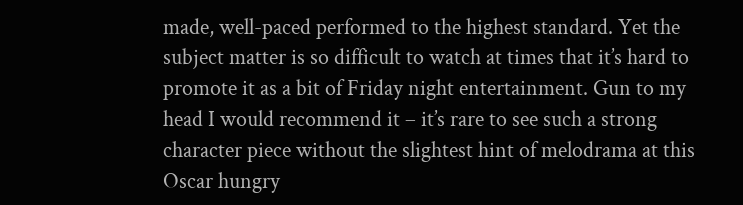made, well-paced performed to the highest standard. Yet the subject matter is so difficult to watch at times that it’s hard to promote it as a bit of Friday night entertainment. Gun to my head I would recommend it – it’s rare to see such a strong character piece without the slightest hint of melodrama at this Oscar hungry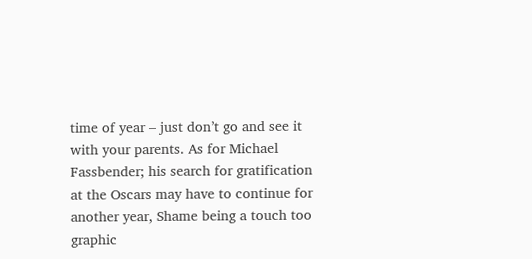time of year – just don’t go and see it with your parents. As for Michael Fassbender; his search for gratification at the Oscars may have to continue for another year, Shame being a touch too graphic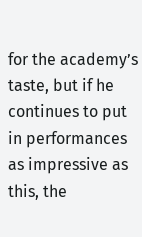for the academy’s taste, but if he continues to put in performances as impressive as this, the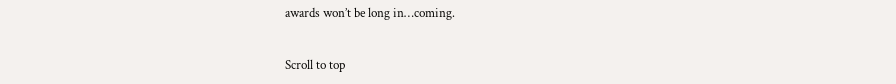awards won’t be long in…coming.


Scroll to top